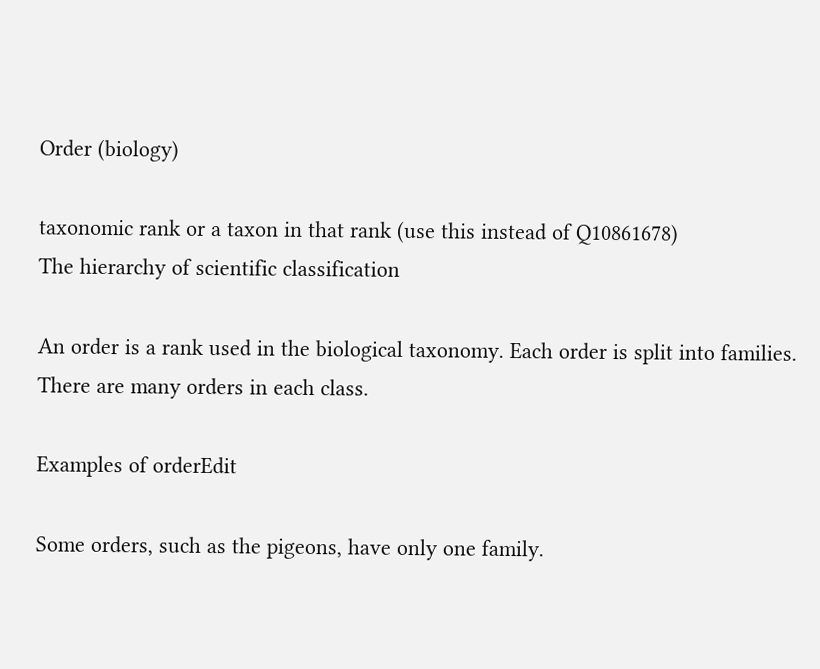Order (biology)

taxonomic rank or a taxon in that rank (use this instead of Q10861678)
The hierarchy of scientific classification

An order is a rank used in the biological taxonomy. Each order is split into families. There are many orders in each class.

Examples of orderEdit

Some orders, such as the pigeons, have only one family.